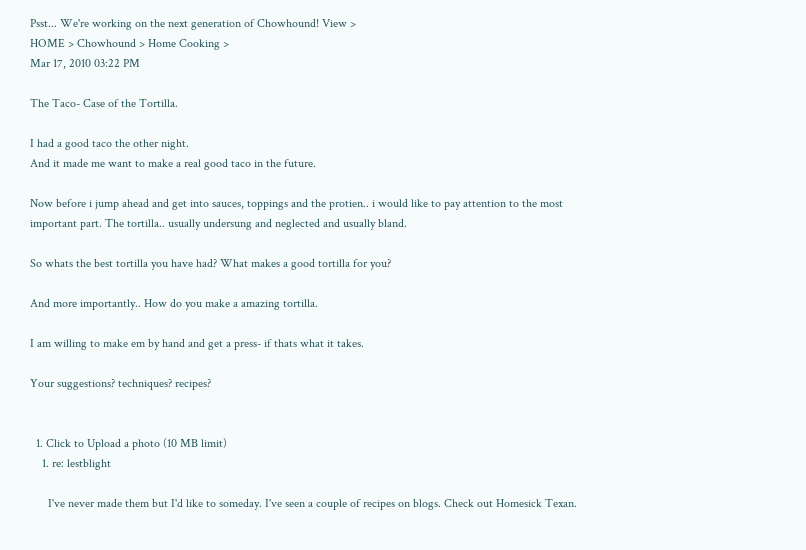Psst... We're working on the next generation of Chowhound! View >
HOME > Chowhound > Home Cooking >
Mar 17, 2010 03:22 PM

The Taco- Case of the Tortilla.

I had a good taco the other night.
And it made me want to make a real good taco in the future.

Now before i jump ahead and get into sauces, toppings and the protien.. i would like to pay attention to the most important part. The tortilla.. usually undersung and neglected and usually bland.

So whats the best tortilla you have had? What makes a good tortilla for you?

And more importantly.. How do you make a amazing tortilla.

I am willing to make em by hand and get a press- if thats what it takes.

Your suggestions? techniques? recipes?


  1. Click to Upload a photo (10 MB limit)
    1. re: lestblight

      I've never made them but I'd like to someday. I've seen a couple of recipes on blogs. Check out Homesick Texan.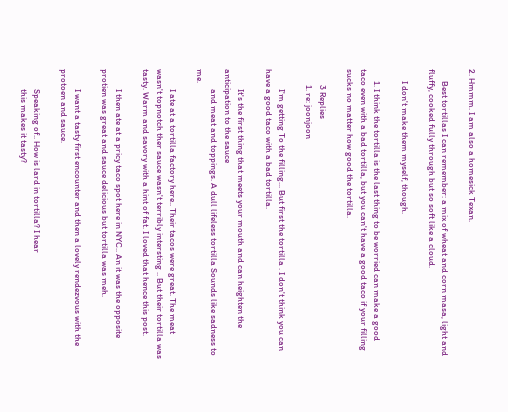2. Hmmm. I am also a homesick Texan.

      Best tortillas I can remember: a mix of wheat and corn masa, light and fluffy, cooked fully through but so soft like a cloud.

      I don't make them myself, though.

      1. I think the tortilla is the last thing to be worried can make a good taco even with a bad tortilla, but you can't have a good taco if your filling sucks no matter how good the tortilla.

        3 Replies
        1. re: joonjoon

          I'm getting To the filling... But first the tortilla . I don't think you can have a good taco with a bad tortilla.

          It's the first thing that meets your mouth and can heighten the anticipation to the sauce
          and meat and toppings. A dull lifeless tortilla Sounds like sadness to me.

          I ate at a tortilla factory here.. Their tacos were great. The meat wasn't topnotch ther sauce wasn't terribly intersting .. But their tortilla was tasty. Warm and savory with a hint of fat. I loved that hence this post.

          I then ate at a pricy taco spot here in NYC.. An it was the opposite protien was great and sauce delicious but tortilla was meh.

          I want a tasty first encounter and then a lovely rendezvous with the protoen and sauce.

          Speaking of.. How is lard in tortilla? I hear
          this makes it tasty?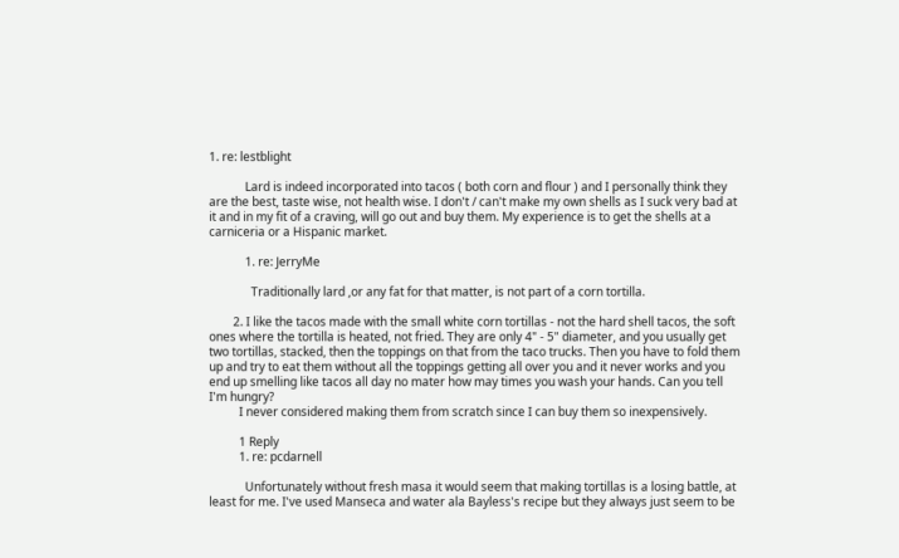1. re: lestblight

            Lard is indeed incorporated into tacos ( both corn and flour ) and I personally think they are the best, taste wise, not health wise. I don't / can't make my own shells as I suck very bad at it and in my fit of a craving, will go out and buy them. My experience is to get the shells at a carniceria or a Hispanic market.

            1. re: JerryMe

              Traditionally lard ,or any fat for that matter, is not part of a corn tortilla.

        2. I like the tacos made with the small white corn tortillas - not the hard shell tacos, the soft ones where the tortilla is heated, not fried. They are only 4" - 5" diameter, and you usually get two tortillas, stacked, then the toppings on that from the taco trucks. Then you have to fold them up and try to eat them without all the toppings getting all over you and it never works and you end up smelling like tacos all day no mater how may times you wash your hands. Can you tell I'm hungry?
          I never considered making them from scratch since I can buy them so inexpensively.

          1 Reply
          1. re: pcdarnell

            Unfortunately without fresh masa it would seem that making tortillas is a losing battle, at least for me. I've used Manseca and water ala Bayless's recipe but they always just seem to be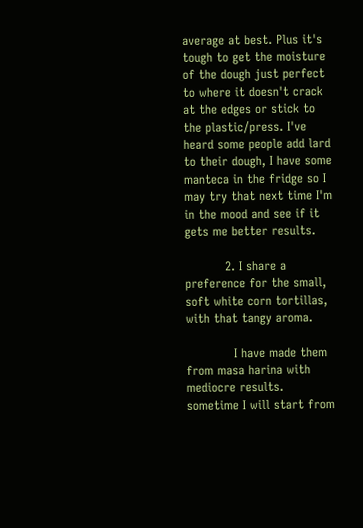average at best. Plus it's tough to get the moisture of the dough just perfect to where it doesn't crack at the edges or stick to the plastic/press. I've heard some people add lard to their dough, I have some manteca in the fridge so I may try that next time I'm in the mood and see if it gets me better results.

          2. I share a preference for the small, soft white corn tortillas, with that tangy aroma.

            I have made them from masa harina with mediocre results. sometime I will start from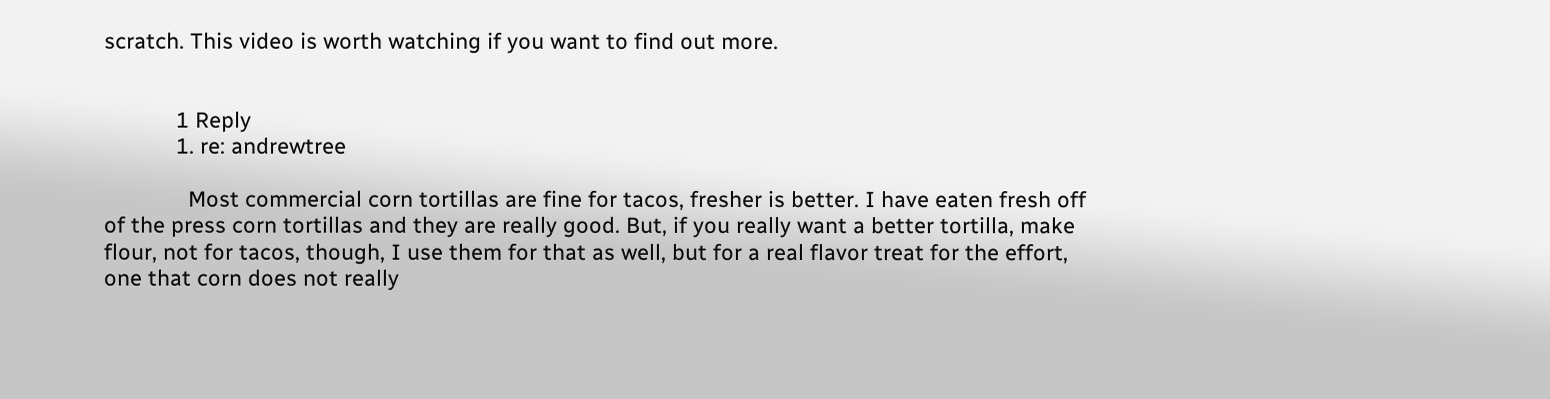scratch. This video is worth watching if you want to find out more.


            1 Reply
            1. re: andrewtree

              Most commercial corn tortillas are fine for tacos, fresher is better. I have eaten fresh off of the press corn tortillas and they are really good. But, if you really want a better tortilla, make flour, not for tacos, though, I use them for that as well, but for a real flavor treat for the effort, one that corn does not really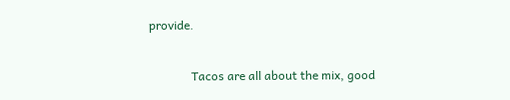provide.

              Tacos are all about the mix, good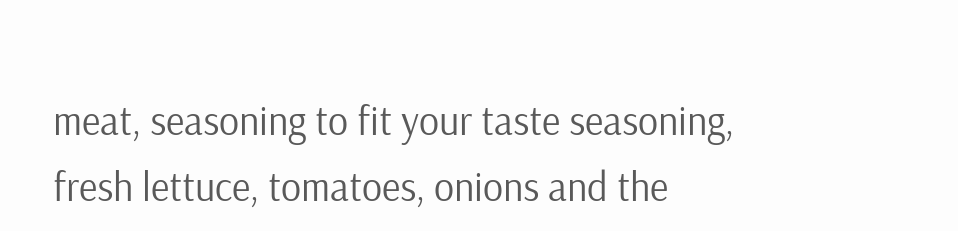meat, seasoning to fit your taste seasoning, fresh lettuce, tomatoes, onions and the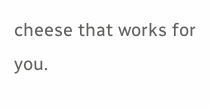cheese that works for you.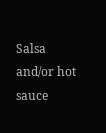Salsa and/or hot sauce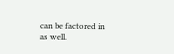can be factored in as well.